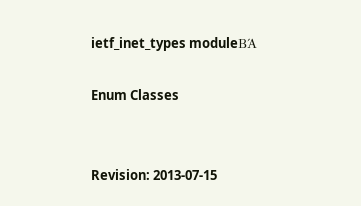ietf_inet_types moduleΒΆ

Enum Classes


Revision: 2013-07-15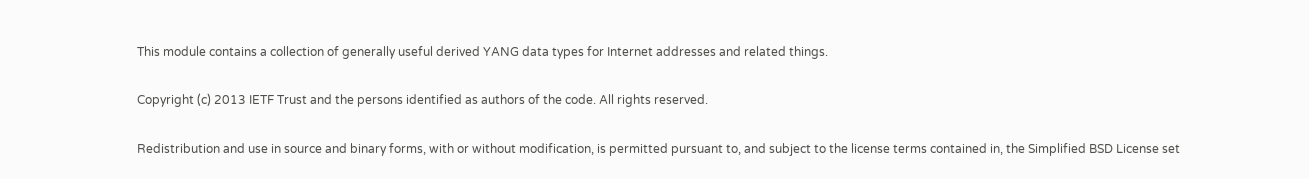This module contains a collection of generally useful derived YANG data types for Internet addresses and related things.

Copyright (c) 2013 IETF Trust and the persons identified as authors of the code. All rights reserved.

Redistribution and use in source and binary forms, with or without modification, is permitted pursuant to, and subject to the license terms contained in, the Simplified BSD License set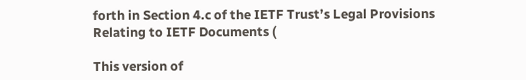forth in Section 4.c of the IETF Trust’s Legal Provisions Relating to IETF Documents (

This version of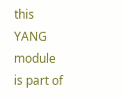this YANG module is part of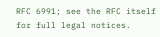RFC 6991; see the RFC itself for full legal notices.